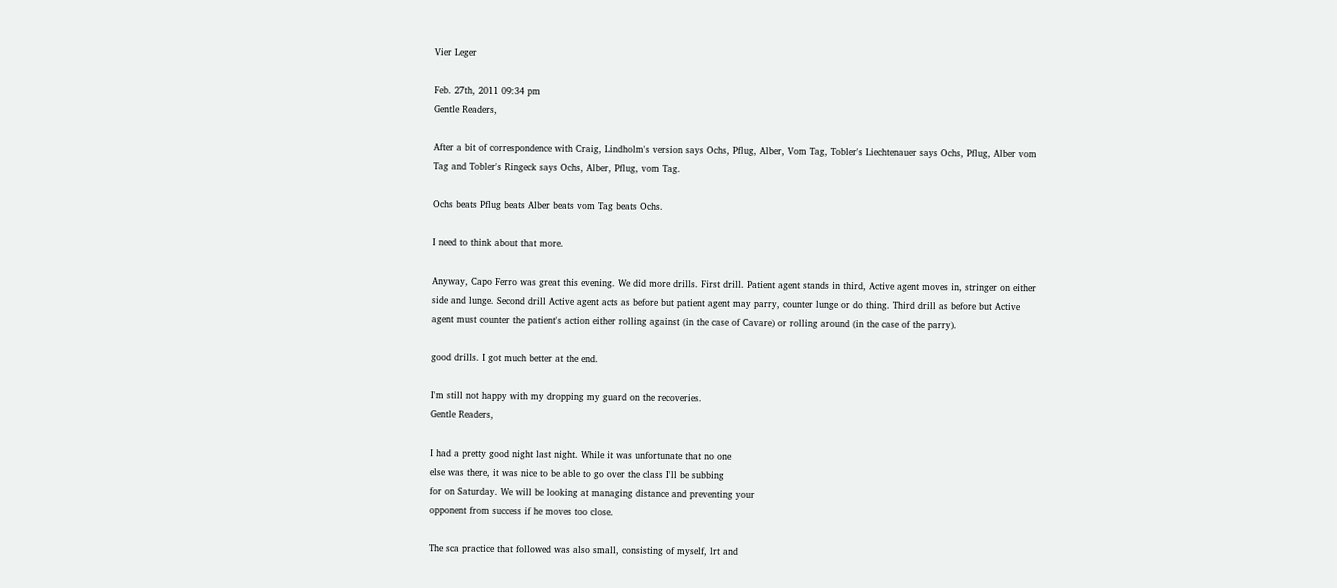Vier Leger

Feb. 27th, 2011 09:34 pm
Gentle Readers,

After a bit of correspondence with Craig, Lindholm's version says Ochs, Pflug, Alber, Vom Tag, Tobler's Liechtenauer says Ochs, Pflug, Alber vom Tag and Tobler's Ringeck says Ochs, Alber, Pflug, vom Tag.

Ochs beats Pflug beats Alber beats vom Tag beats Ochs.

I need to think about that more.

Anyway, Capo Ferro was great this evening. We did more drills. First drill. Patient agent stands in third, Active agent moves in, stringer on either side and lunge. Second drill Active agent acts as before but patient agent may parry, counter lunge or do thing. Third drill as before but Active agent must counter the patient's action either rolling against (in the case of Cavare) or rolling around (in the case of the parry).

good drills. I got much better at the end.

I'm still not happy with my dropping my guard on the recoveries.
Gentle Readers,

I had a pretty good night last night. While it was unfortunate that no one
else was there, it was nice to be able to go over the class I'll be subbing
for on Saturday. We will be looking at managing distance and preventing your
opponent from success if he moves too close.

The sca practice that followed was also small, consisting of myself, lrt and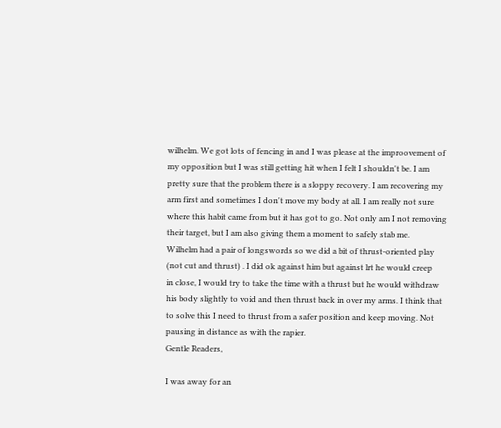wilhelm. We got lots of fencing in and I was please at the improovement of
my opposition but I was still getting hit when I felt I shouldn't be. I am
pretty sure that the problem there is a sloppy recovery. I am recovering my
arm first and sometimes I don't move my body at all. I am really not sure
where this habit came from but it has got to go. Not only am I not removing
their target, but I am also giving them a moment to safely stab me.
Wilhelm had a pair of longswords so we did a bit of thrust-oriented play
(not cut and thrust) . I did ok against him but against lrt he would creep
in close, I would try to take the time with a thrust but he would withdraw
his body slightly to void and then thrust back in over my arms. I think that
to solve this I need to thrust from a safer position and keep moving. Not
pausing in distance as with the rapier.
Gentle Readers,

I was away for an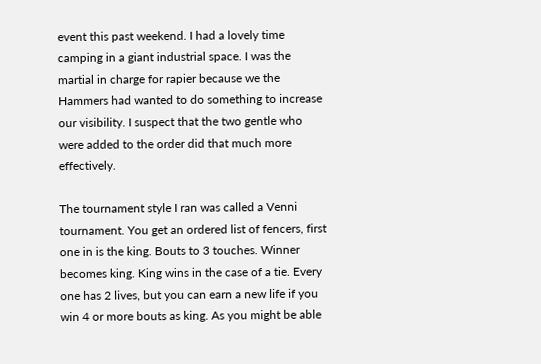event this past weekend. I had a lovely time camping in a giant industrial space. I was the martial in charge for rapier because we the Hammers had wanted to do something to increase our visibility. I suspect that the two gentle who were added to the order did that much more effectively.

The tournament style I ran was called a Venni tournament. You get an ordered list of fencers, first one in is the king. Bouts to 3 touches. Winner becomes king. King wins in the case of a tie. Every one has 2 lives, but you can earn a new life if you win 4 or more bouts as king. As you might be able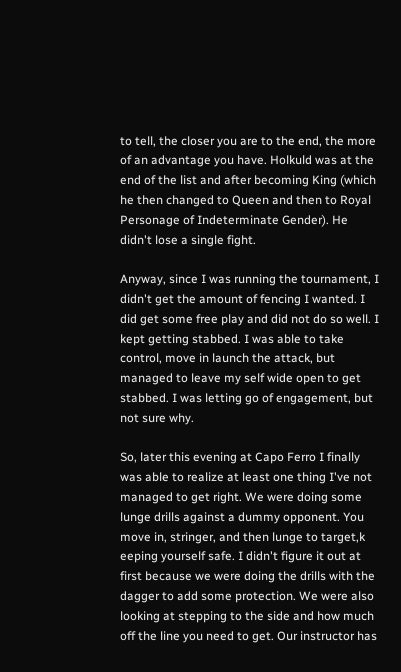to tell, the closer you are to the end, the more of an advantage you have. Holkuld was at the end of the list and after becoming King (which he then changed to Queen and then to Royal Personage of Indeterminate Gender). He didn't lose a single fight.

Anyway, since I was running the tournament, I didn't get the amount of fencing I wanted. I did get some free play and did not do so well. I kept getting stabbed. I was able to take control, move in launch the attack, but managed to leave my self wide open to get stabbed. I was letting go of engagement, but not sure why.

So, later this evening at Capo Ferro I finally was able to realize at least one thing I've not managed to get right. We were doing some lunge drills against a dummy opponent. You move in, stringer, and then lunge to target,k eeping yourself safe. I didn't figure it out at first because we were doing the drills with the dagger to add some protection. We were also looking at stepping to the side and how much off the line you need to get. Our instructor has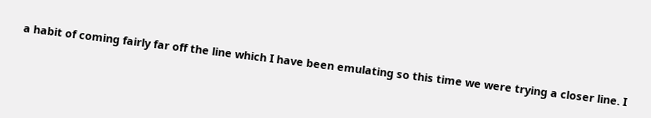a habit of coming fairly far off the line which I have been emulating so this time we were trying a closer line. I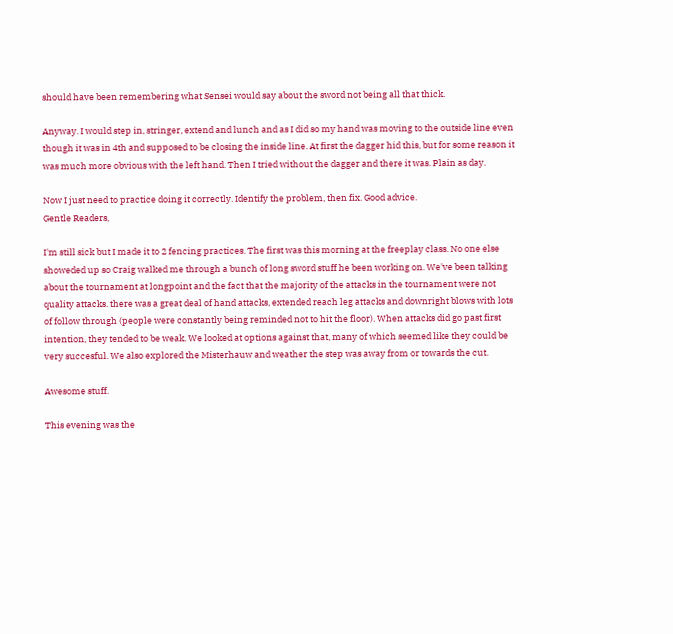should have been remembering what Sensei would say about the sword not being all that thick.

Anyway. I would step in, stringer, extend and lunch and as I did so my hand was moving to the outside line even though it was in 4th and supposed to be closing the inside line. At first the dagger hid this, but for some reason it was much more obvious with the left hand. Then I tried without the dagger and there it was. Plain as day.

Now I just need to practice doing it correctly. Identify the problem, then fix. Good advice.
Gentle Readers,

I'm still sick but I made it to 2 fencing practices. The first was this morning at the freeplay class. No one else showeded up so Craig walked me through a bunch of long sword stuff he been working on. We've been talking about the tournament at longpoint and the fact that the majority of the attacks in the tournament were not quality attacks. there was a great deal of hand attacks, extended reach leg attacks and downright blows with lots of follow through (people were constantly being reminded not to hit the floor). When attacks did go past first intention, they tended to be weak. We looked at options against that, many of which seemed like they could be very succesful. We also explored the Misterhauw and weather the step was away from or towards the cut.

Awesome stuff.

This evening was the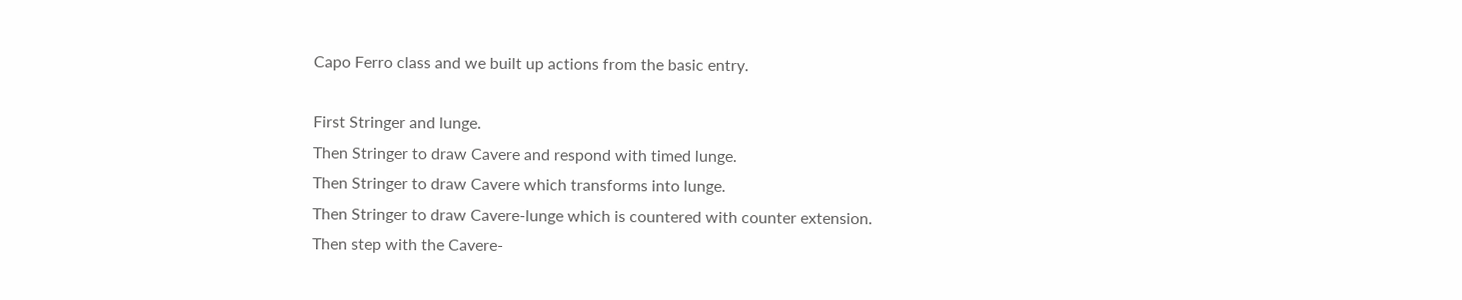Capo Ferro class and we built up actions from the basic entry.

First Stringer and lunge.
Then Stringer to draw Cavere and respond with timed lunge.
Then Stringer to draw Cavere which transforms into lunge.
Then Stringer to draw Cavere-lunge which is countered with counter extension.
Then step with the Cavere-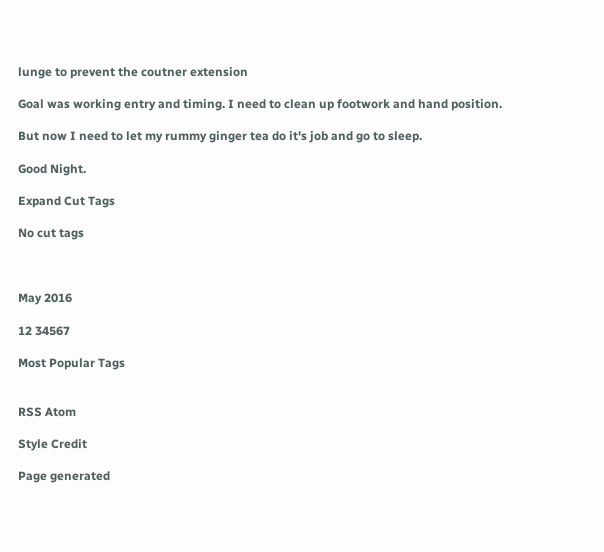lunge to prevent the coutner extension

Goal was working entry and timing. I need to clean up footwork and hand position.

But now I need to let my rummy ginger tea do it's job and go to sleep.

Good Night.

Expand Cut Tags

No cut tags



May 2016

12 34567

Most Popular Tags


RSS Atom

Style Credit

Page generated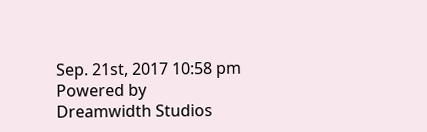Sep. 21st, 2017 10:58 pm
Powered by Dreamwidth Studios